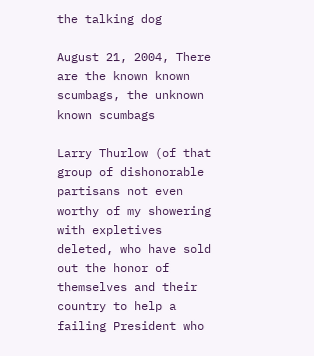the talking dog

August 21, 2004, There are the known known scumbags, the unknown known scumbags

Larry Thurlow (of that group of dishonorable partisans not even worthy of my showering with expletives deleted, who have sold out the honor of themselves and their country to help a failing President who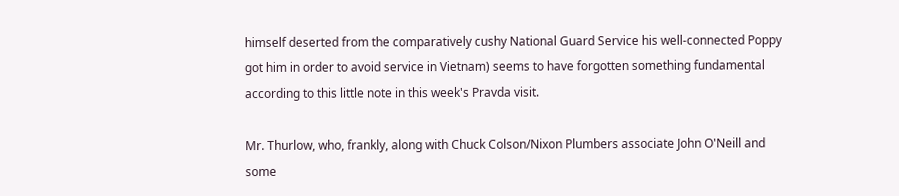himself deserted from the comparatively cushy National Guard Service his well-connected Poppy got him in order to avoid service in Vietnam) seems to have forgotten something fundamental according to this little note in this week's Pravda visit.

Mr. Thurlow, who, frankly, along with Chuck Colson/Nixon Plumbers associate John O'Neill and some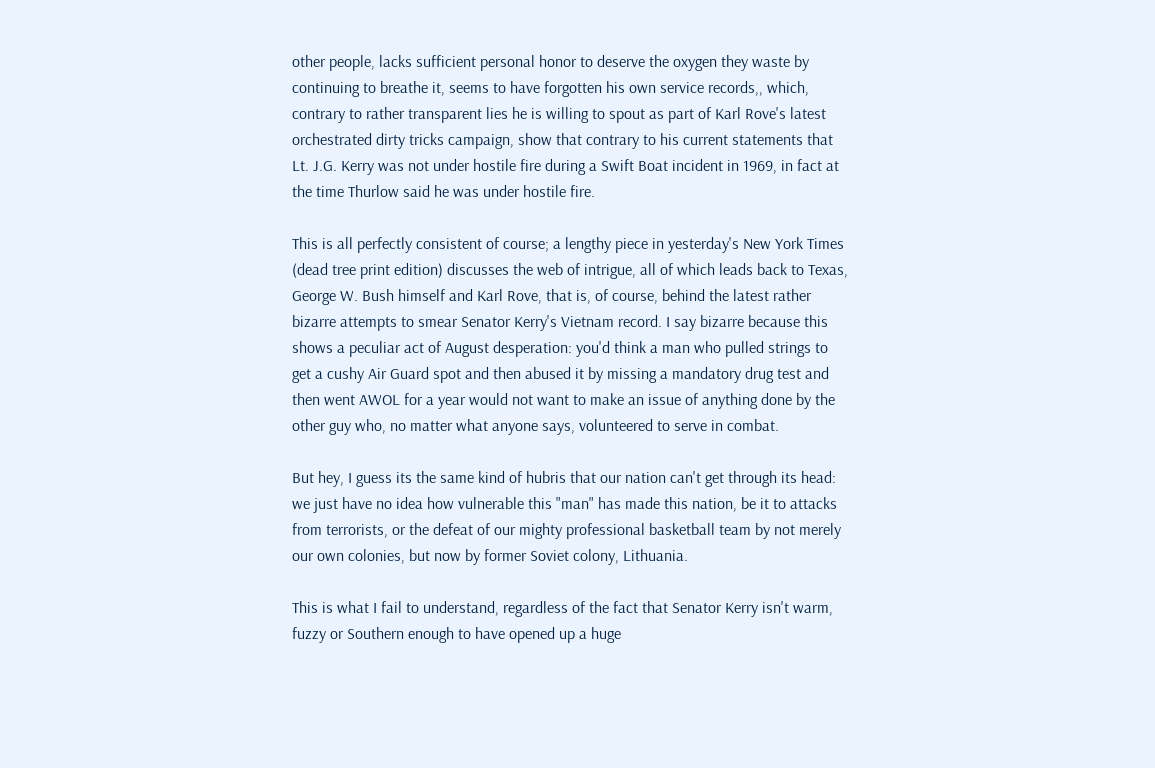other people, lacks sufficient personal honor to deserve the oxygen they waste by continuing to breathe it, seems to have forgotten his own service records,, which, contrary to rather transparent lies he is willing to spout as part of Karl Rove's latest orchestrated dirty tricks campaign, show that contrary to his current statements that Lt. J.G. Kerry was not under hostile fire during a Swift Boat incident in 1969, in fact at the time Thurlow said he was under hostile fire.

This is all perfectly consistent of course; a lengthy piece in yesterday's New York Times (dead tree print edition) discusses the web of intrigue, all of which leads back to Texas, George W. Bush himself and Karl Rove, that is, of course, behind the latest rather bizarre attempts to smear Senator Kerry's Vietnam record. I say bizarre because this shows a peculiar act of August desperation: you'd think a man who pulled strings to get a cushy Air Guard spot and then abused it by missing a mandatory drug test and then went AWOL for a year would not want to make an issue of anything done by the other guy who, no matter what anyone says, volunteered to serve in combat.

But hey, I guess its the same kind of hubris that our nation can't get through its head: we just have no idea how vulnerable this "man" has made this nation, be it to attacks from terrorists, or the defeat of our mighty professional basketball team by not merely our own colonies, but now by former Soviet colony, Lithuania.

This is what I fail to understand, regardless of the fact that Senator Kerry isn't warm, fuzzy or Southern enough to have opened up a huge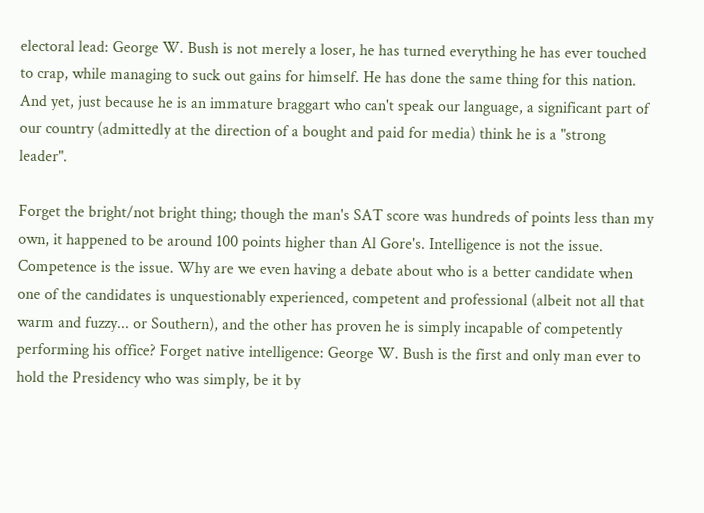electoral lead: George W. Bush is not merely a loser, he has turned everything he has ever touched to crap, while managing to suck out gains for himself. He has done the same thing for this nation. And yet, just because he is an immature braggart who can't speak our language, a significant part of our country (admittedly at the direction of a bought and paid for media) think he is a "strong leader".

Forget the bright/not bright thing; though the man's SAT score was hundreds of points less than my own, it happened to be around 100 points higher than Al Gore's. Intelligence is not the issue. Competence is the issue. Why are we even having a debate about who is a better candidate when one of the candidates is unquestionably experienced, competent and professional (albeit not all that warm and fuzzy... or Southern), and the other has proven he is simply incapable of competently performing his office? Forget native intelligence: George W. Bush is the first and only man ever to hold the Presidency who was simply, be it by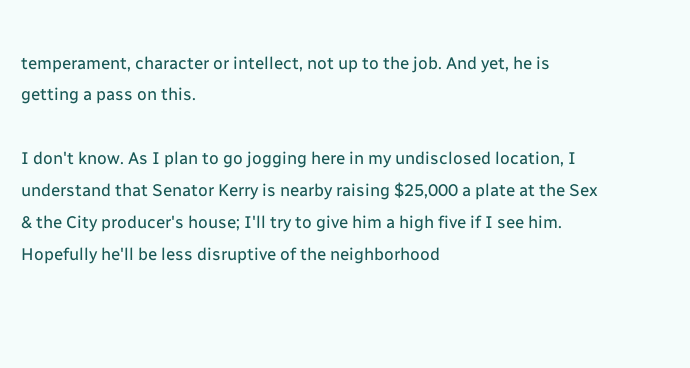temperament, character or intellect, not up to the job. And yet, he is getting a pass on this.

I don't know. As I plan to go jogging here in my undisclosed location, I understand that Senator Kerry is nearby raising $25,000 a plate at the Sex & the City producer's house; I'll try to give him a high five if I see him. Hopefully he'll be less disruptive of the neighborhood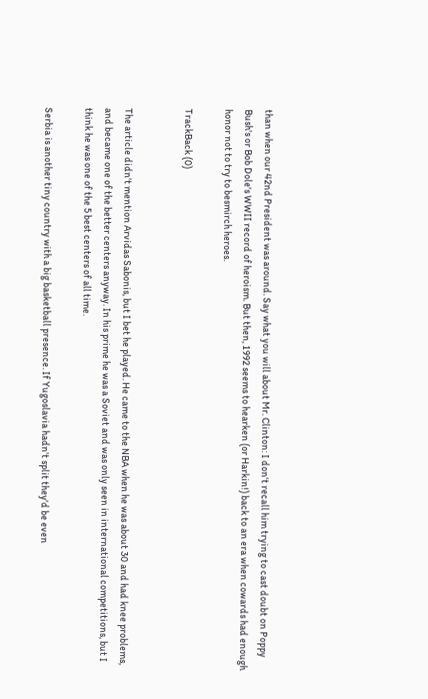than when our 42nd President was around. Say what you will about Mr. Clinton: I don't recall him trying to cast doubt on Poppy Bush's or Bob Dole's WWII record of heroism. But then, 1992 seems to hearken (or Harkin!) back to an era when cowards had enough honor not to try to besmirch heroes.

TrackBack (0)


The article didn't mention Arvidas Sabonis, but I bet he played. He came to the NBA when he was about 30 and had knee problems, and became one of the better centers anyway. In his prime he was a Soviet and was only seen in international competitions, but I think he was one of the 5 best centers of all time.

Serbia is another tiny country with a big basketball presence. If Yugoslavia hadn't split they'd be even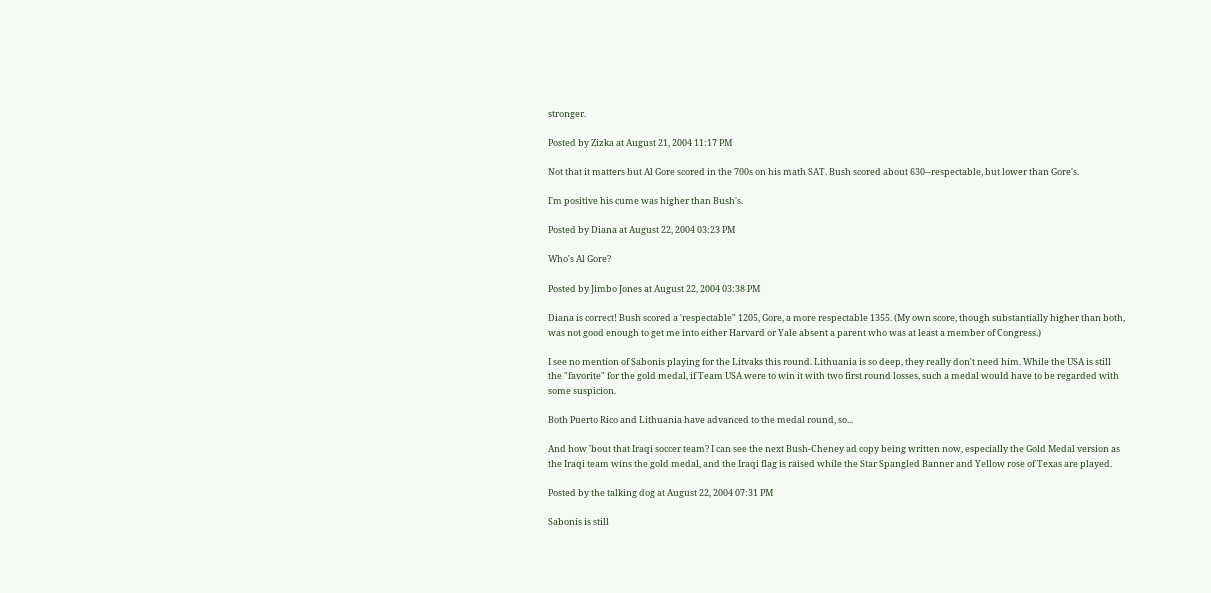stronger.

Posted by Zizka at August 21, 2004 11:17 PM

Not that it matters but Al Gore scored in the 700s on his math SAT. Bush scored about 630--respectable, but lower than Gore's.

I'm positive his cume was higher than Bush's.

Posted by Diana at August 22, 2004 03:23 PM

Who's Al Gore?

Posted by Jimbo Jones at August 22, 2004 03:38 PM

Diana is correct! Bush scored a 'respectable" 1205, Gore, a more respectable 1355. (My own score, though substantially higher than both, was not good enough to get me into either Harvard or Yale absent a parent who was at least a member of Congress.)

I see no mention of Sabonis playing for the Litvaks this round. Lithuania is so deep, they really don't need him. While the USA is still the "favorite" for the gold medal, if Team USA were to win it with two first round losses, such a medal would have to be regarded with some suspicion.

Both Puerto Rico and Lithuania have advanced to the medal round, so...

And how 'bout that Iraqi soccer team? I can see the next Bush-Cheney ad copy being written now, especially the Gold Medal version as the Iraqi team wins the gold medal, and the Iraqi flag is raised while the Star Spangled Banner and Yellow rose of Texas are played.

Posted by the talking dog at August 22, 2004 07:31 PM

Sabonis is still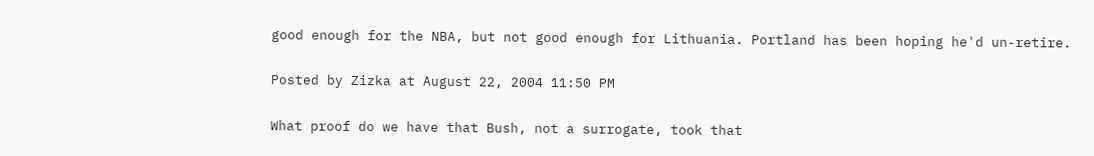good enough for the NBA, but not good enough for Lithuania. Portland has been hoping he'd un-retire.

Posted by Zizka at August 22, 2004 11:50 PM

What proof do we have that Bush, not a surrogate, took that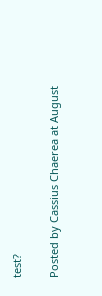test?

Posted by Cassius Chaerea at August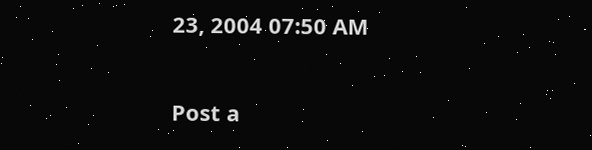23, 2004 07:50 AM

Post a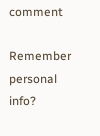comment

Remember personal info?